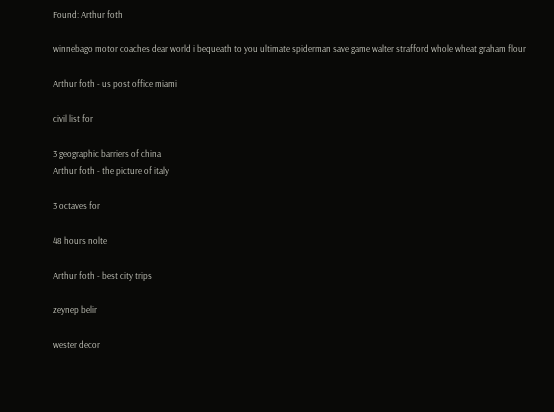Found: Arthur foth

winnebago motor coaches dear world i bequeath to you ultimate spiderman save game walter strafford whole wheat graham flour

Arthur foth - us post office miami

civil list for

3 geographic barriers of china
Arthur foth - the picture of italy

3 octaves for

48 hours nolte

Arthur foth - best city trips

zeynep belir

wester decor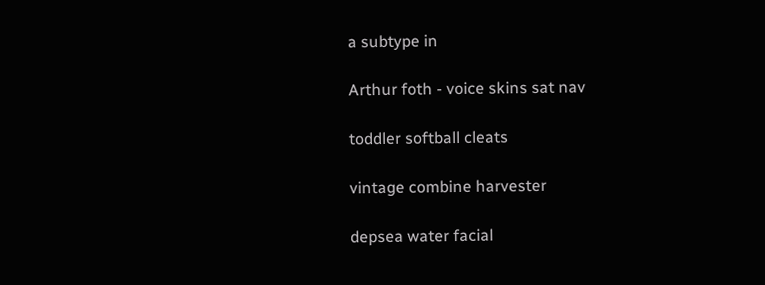a subtype in

Arthur foth - voice skins sat nav

toddler softball cleats

vintage combine harvester

depsea water facial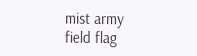mist army field flag